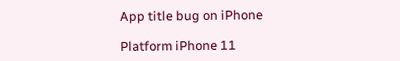App title bug on iPhone

Platform iPhone 11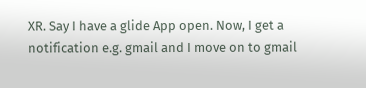XR. Say I have a glide App open. Now, I get a notification e.g. gmail and I move on to gmail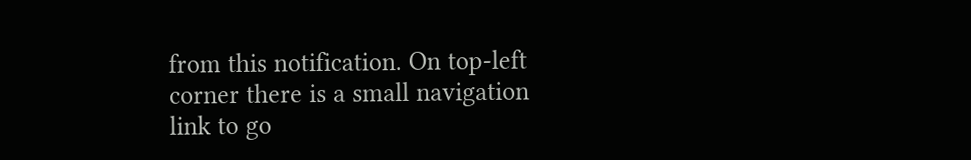from this notification. On top-left corner there is a small navigation link to go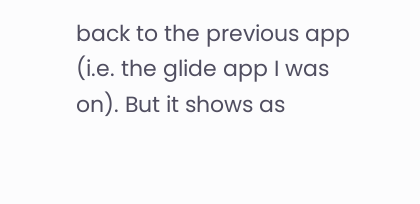back to the previous app (i.e. the glide app I was on). But it shows as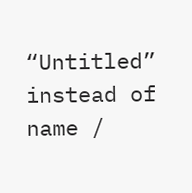“Untitled” instead of name /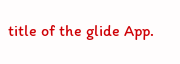title of the glide App.